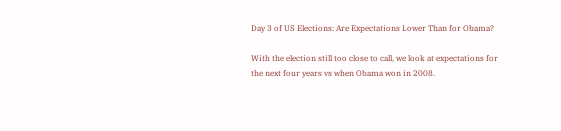Day 3 of US Elections: Are Expectations Lower Than for Obama?

With the election still too close to call, we look at expectations for the next four years vs when Obama won in 2008.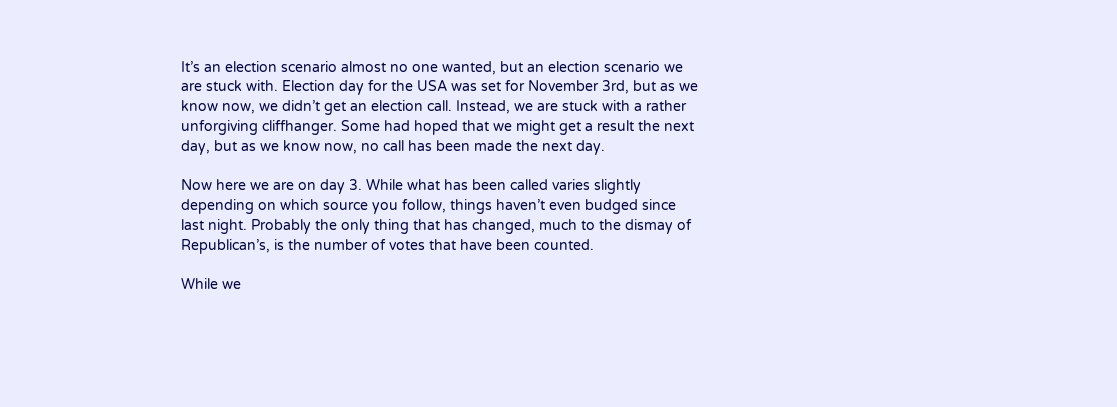It’s an election scenario almost no one wanted, but an election scenario we are stuck with. Election day for the USA was set for November 3rd, but as we know now, we didn’t get an election call. Instead, we are stuck with a rather unforgiving cliffhanger. Some had hoped that we might get a result the next day, but as we know now, no call has been made the next day.

Now here we are on day 3. While what has been called varies slightly depending on which source you follow, things haven’t even budged since last night. Probably the only thing that has changed, much to the dismay of Republican’s, is the number of votes that have been counted.

While we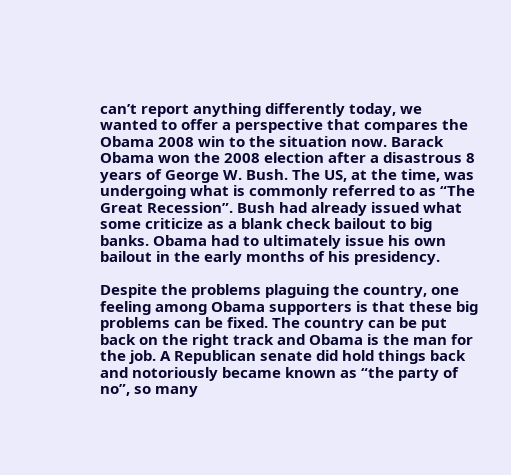can’t report anything differently today, we wanted to offer a perspective that compares the Obama 2008 win to the situation now. Barack Obama won the 2008 election after a disastrous 8 years of George W. Bush. The US, at the time, was undergoing what is commonly referred to as “The Great Recession”. Bush had already issued what some criticize as a blank check bailout to big banks. Obama had to ultimately issue his own bailout in the early months of his presidency.

Despite the problems plaguing the country, one feeling among Obama supporters is that these big problems can be fixed. The country can be put back on the right track and Obama is the man for the job. A Republican senate did hold things back and notoriously became known as “the party of no”, so many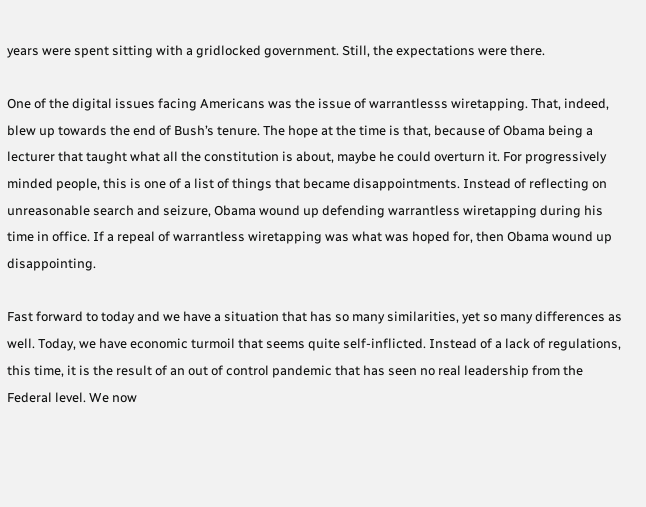years were spent sitting with a gridlocked government. Still, the expectations were there.

One of the digital issues facing Americans was the issue of warrantlesss wiretapping. That, indeed, blew up towards the end of Bush’s tenure. The hope at the time is that, because of Obama being a lecturer that taught what all the constitution is about, maybe he could overturn it. For progressively minded people, this is one of a list of things that became disappointments. Instead of reflecting on unreasonable search and seizure, Obama wound up defending warrantless wiretapping during his time in office. If a repeal of warrantless wiretapping was what was hoped for, then Obama wound up disappointing.

Fast forward to today and we have a situation that has so many similarities, yet so many differences as well. Today, we have economic turmoil that seems quite self-inflicted. Instead of a lack of regulations, this time, it is the result of an out of control pandemic that has seen no real leadership from the Federal level. We now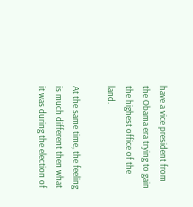have a vice president from the Obama era trying to gain the highest office of the land.

At the same time, the feeling is much different then what it was during the election of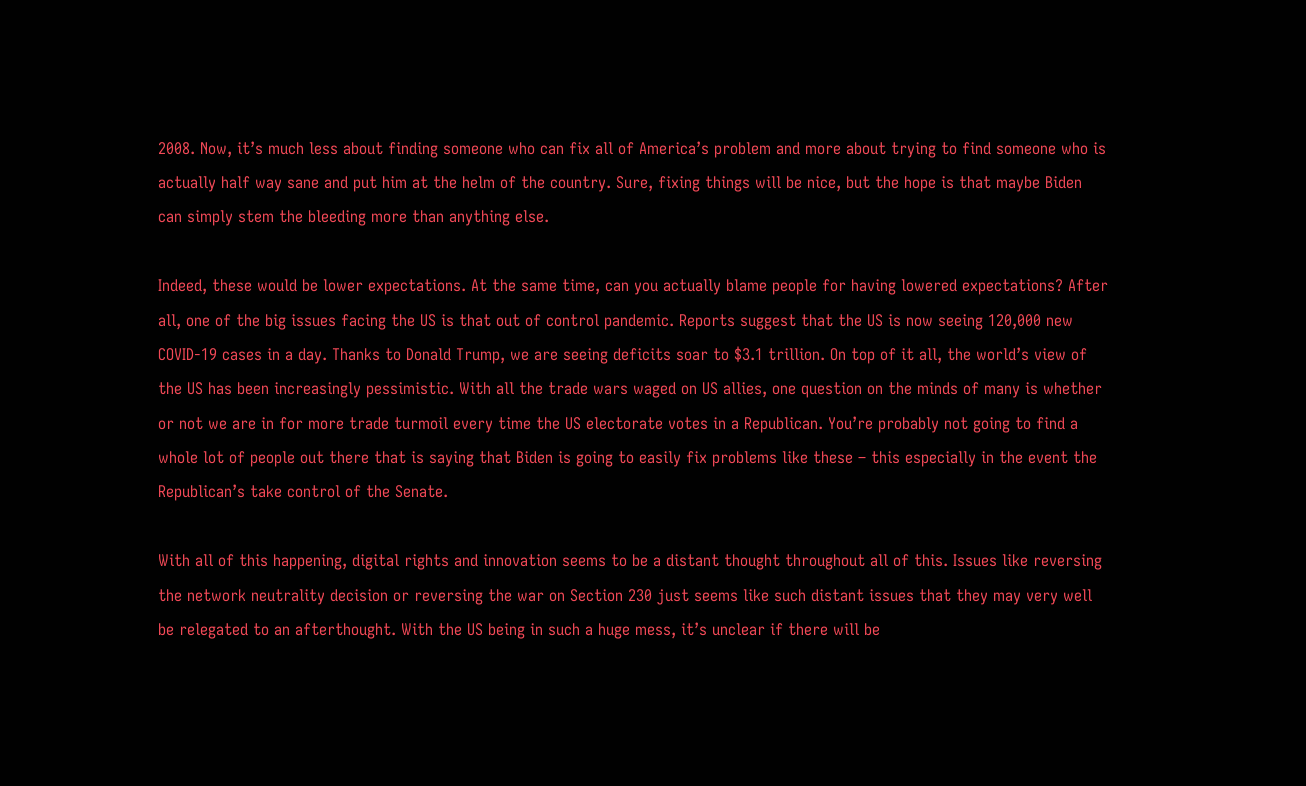2008. Now, it’s much less about finding someone who can fix all of America’s problem and more about trying to find someone who is actually half way sane and put him at the helm of the country. Sure, fixing things will be nice, but the hope is that maybe Biden can simply stem the bleeding more than anything else.

Indeed, these would be lower expectations. At the same time, can you actually blame people for having lowered expectations? After all, one of the big issues facing the US is that out of control pandemic. Reports suggest that the US is now seeing 120,000 new COVID-19 cases in a day. Thanks to Donald Trump, we are seeing deficits soar to $3.1 trillion. On top of it all, the world’s view of the US has been increasingly pessimistic. With all the trade wars waged on US allies, one question on the minds of many is whether or not we are in for more trade turmoil every time the US electorate votes in a Republican. You’re probably not going to find a whole lot of people out there that is saying that Biden is going to easily fix problems like these – this especially in the event the Republican’s take control of the Senate.

With all of this happening, digital rights and innovation seems to be a distant thought throughout all of this. Issues like reversing the network neutrality decision or reversing the war on Section 230 just seems like such distant issues that they may very well be relegated to an afterthought. With the US being in such a huge mess, it’s unclear if there will be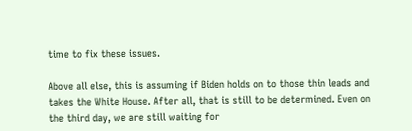time to fix these issues.

Above all else, this is assuming if Biden holds on to those thin leads and takes the White House. After all, that is still to be determined. Even on the third day, we are still waiting for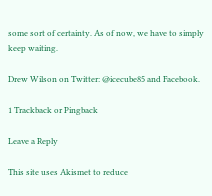some sort of certainty. As of now, we have to simply keep waiting.

Drew Wilson on Twitter: @icecube85 and Facebook.

1 Trackback or Pingback

Leave a Reply

This site uses Akismet to reduce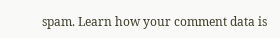spam. Learn how your comment data is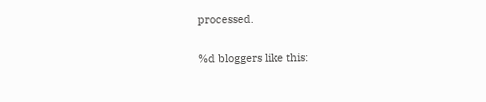processed.

%d bloggers like this: